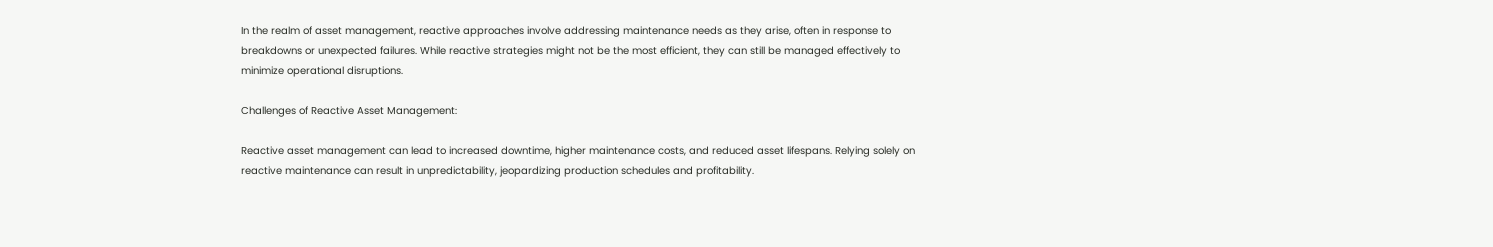In the realm of asset management, reactive approaches involve addressing maintenance needs as they arise, often in response to breakdowns or unexpected failures. While reactive strategies might not be the most efficient, they can still be managed effectively to minimize operational disruptions.

Challenges of Reactive Asset Management:

Reactive asset management can lead to increased downtime, higher maintenance costs, and reduced asset lifespans. Relying solely on reactive maintenance can result in unpredictability, jeopardizing production schedules and profitability.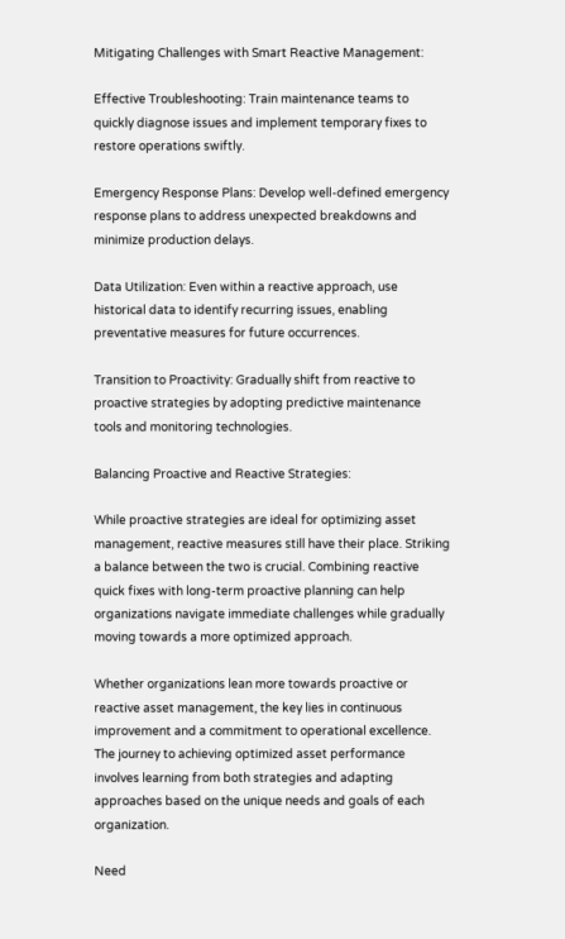Mitigating Challenges with Smart Reactive Management:

Effective Troubleshooting: Train maintenance teams to quickly diagnose issues and implement temporary fixes to restore operations swiftly.

Emergency Response Plans: Develop well-defined emergency response plans to address unexpected breakdowns and minimize production delays.

Data Utilization: Even within a reactive approach, use historical data to identify recurring issues, enabling preventative measures for future occurrences.

Transition to Proactivity: Gradually shift from reactive to proactive strategies by adopting predictive maintenance tools and monitoring technologies.

Balancing Proactive and Reactive Strategies:

While proactive strategies are ideal for optimizing asset management, reactive measures still have their place. Striking a balance between the two is crucial. Combining reactive quick fixes with long-term proactive planning can help organizations navigate immediate challenges while gradually moving towards a more optimized approach.

Whether organizations lean more towards proactive or reactive asset management, the key lies in continuous improvement and a commitment to operational excellence. The journey to achieving optimized asset performance involves learning from both strategies and adapting approaches based on the unique needs and goals of each organization.

Need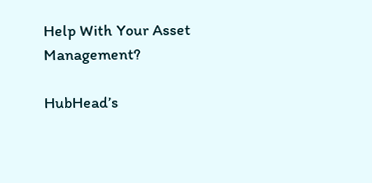Help With Your Asset Management?

HubHead’s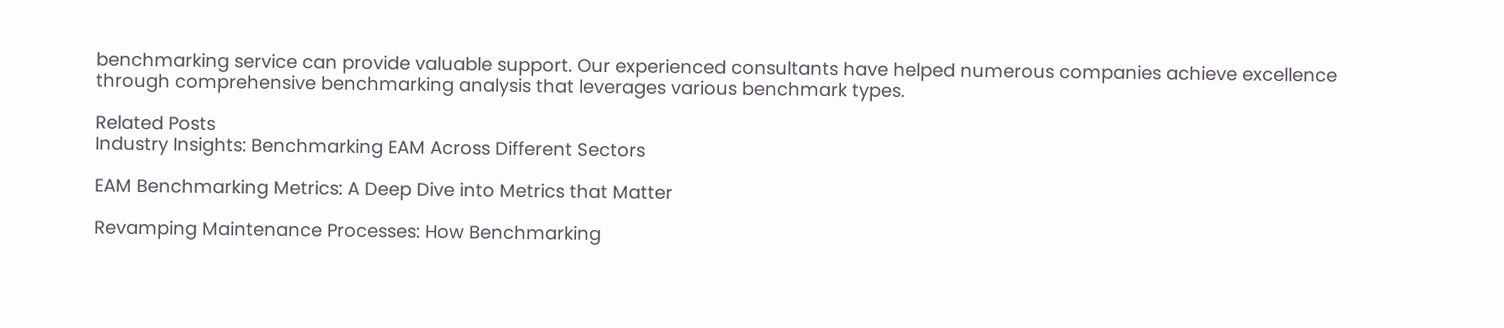benchmarking service can provide valuable support. Our experienced consultants have helped numerous companies achieve excellence through comprehensive benchmarking analysis that leverages various benchmark types.

Related Posts
Industry Insights: Benchmarking EAM Across Different Sectors

EAM Benchmarking Metrics: A Deep Dive into Metrics that Matter

Revamping Maintenance Processes: How Benchmarking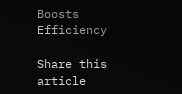Boosts Efficiency

Share this article